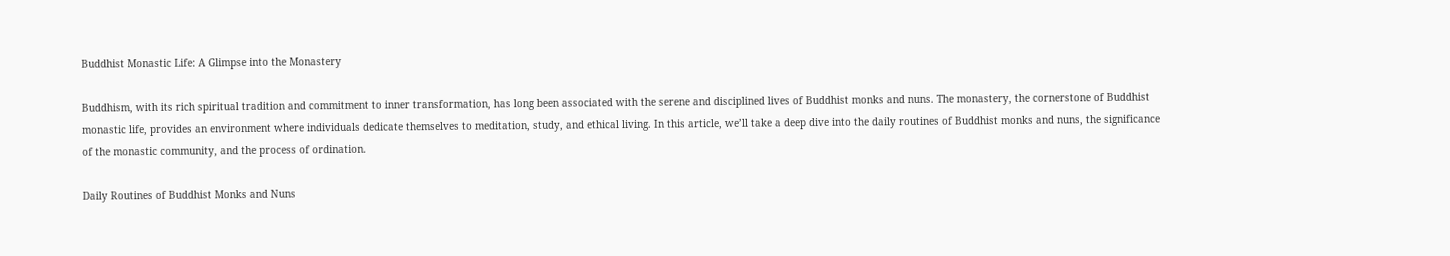Buddhist Monastic Life: A Glimpse into the Monastery

Buddhism, with its rich spiritual tradition and commitment to inner transformation, has long been associated with the serene and disciplined lives of Buddhist monks and nuns. The monastery, the cornerstone of Buddhist monastic life, provides an environment where individuals dedicate themselves to meditation, study, and ethical living. In this article, we’ll take a deep dive into the daily routines of Buddhist monks and nuns, the significance of the monastic community, and the process of ordination.

Daily Routines of Buddhist Monks and Nuns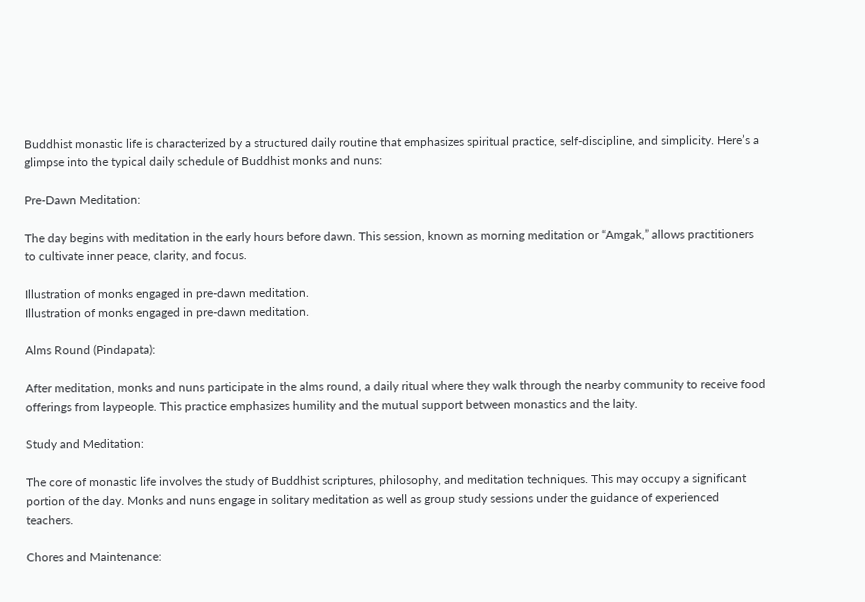Buddhist monastic life is characterized by a structured daily routine that emphasizes spiritual practice, self-discipline, and simplicity. Here’s a glimpse into the typical daily schedule of Buddhist monks and nuns:

Pre-Dawn Meditation:

The day begins with meditation in the early hours before dawn. This session, known as morning meditation or “Amgak,” allows practitioners to cultivate inner peace, clarity, and focus.

Illustration of monks engaged in pre-dawn meditation.
Illustration of monks engaged in pre-dawn meditation.

Alms Round (Pindapata):

After meditation, monks and nuns participate in the alms round, a daily ritual where they walk through the nearby community to receive food offerings from laypeople. This practice emphasizes humility and the mutual support between monastics and the laity.

Study and Meditation:

The core of monastic life involves the study of Buddhist scriptures, philosophy, and meditation techniques. This may occupy a significant portion of the day. Monks and nuns engage in solitary meditation as well as group study sessions under the guidance of experienced teachers.

Chores and Maintenance: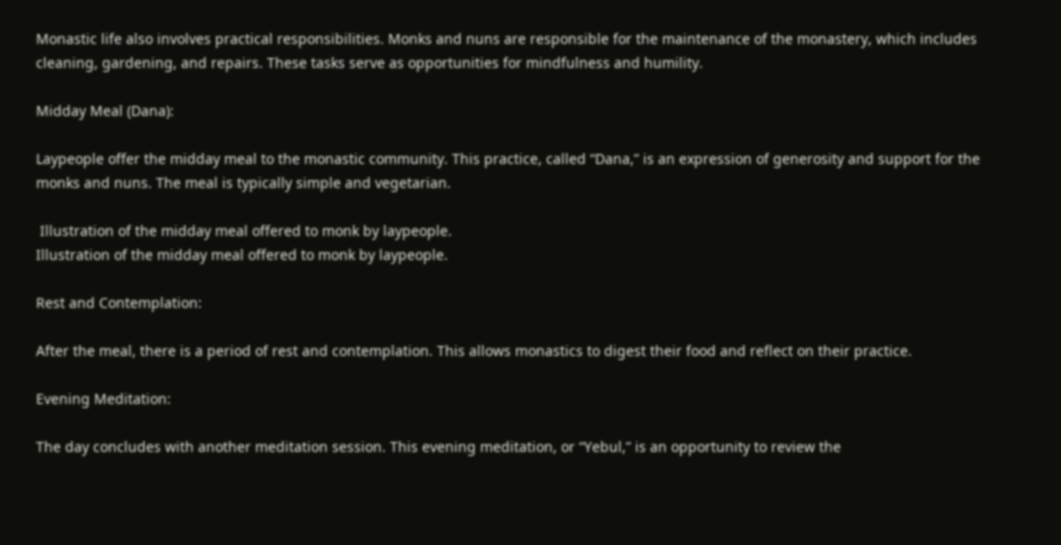Monastic life also involves practical responsibilities. Monks and nuns are responsible for the maintenance of the monastery, which includes cleaning, gardening, and repairs. These tasks serve as opportunities for mindfulness and humility.

Midday Meal (Dana):

Laypeople offer the midday meal to the monastic community. This practice, called “Dana,” is an expression of generosity and support for the monks and nuns. The meal is typically simple and vegetarian.

 Illustration of the midday meal offered to monk by laypeople.
Illustration of the midday meal offered to monk by laypeople.

Rest and Contemplation:

After the meal, there is a period of rest and contemplation. This allows monastics to digest their food and reflect on their practice.

Evening Meditation:

The day concludes with another meditation session. This evening meditation, or “Yebul,” is an opportunity to review the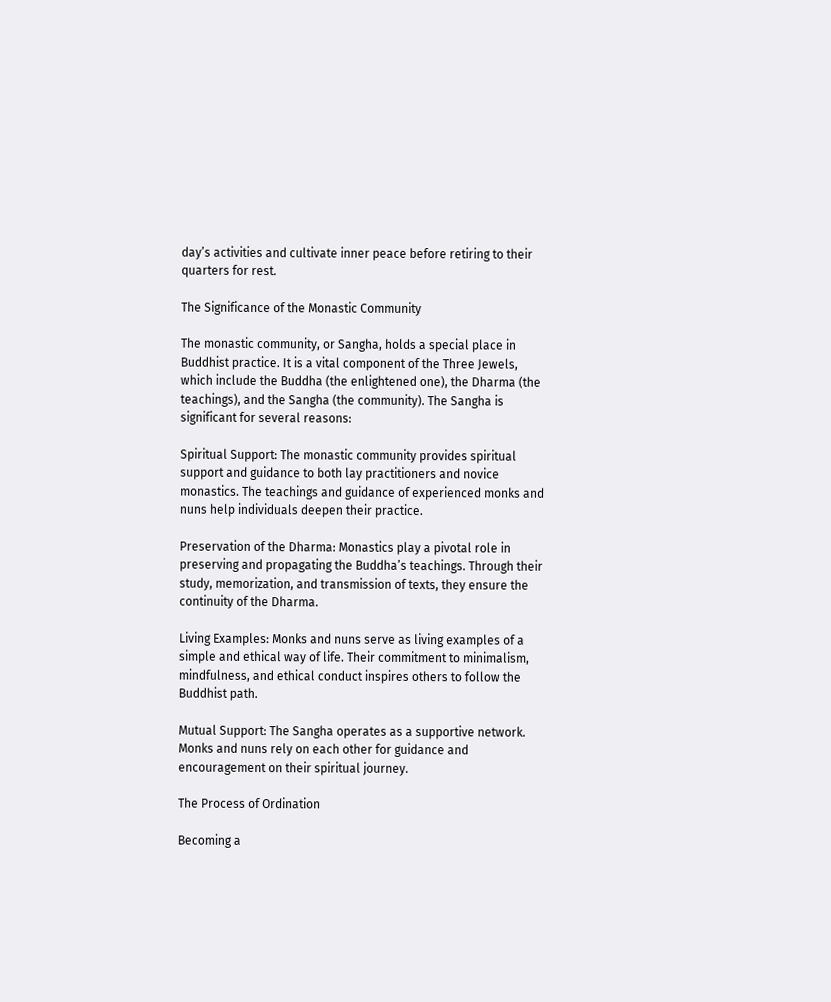day’s activities and cultivate inner peace before retiring to their quarters for rest.

The Significance of the Monastic Community

The monastic community, or Sangha, holds a special place in Buddhist practice. It is a vital component of the Three Jewels, which include the Buddha (the enlightened one), the Dharma (the teachings), and the Sangha (the community). The Sangha is significant for several reasons:

Spiritual Support: The monastic community provides spiritual support and guidance to both lay practitioners and novice monastics. The teachings and guidance of experienced monks and nuns help individuals deepen their practice.

Preservation of the Dharma: Monastics play a pivotal role in preserving and propagating the Buddha’s teachings. Through their study, memorization, and transmission of texts, they ensure the continuity of the Dharma.

Living Examples: Monks and nuns serve as living examples of a simple and ethical way of life. Their commitment to minimalism, mindfulness, and ethical conduct inspires others to follow the Buddhist path.

Mutual Support: The Sangha operates as a supportive network. Monks and nuns rely on each other for guidance and encouragement on their spiritual journey.

The Process of Ordination

Becoming a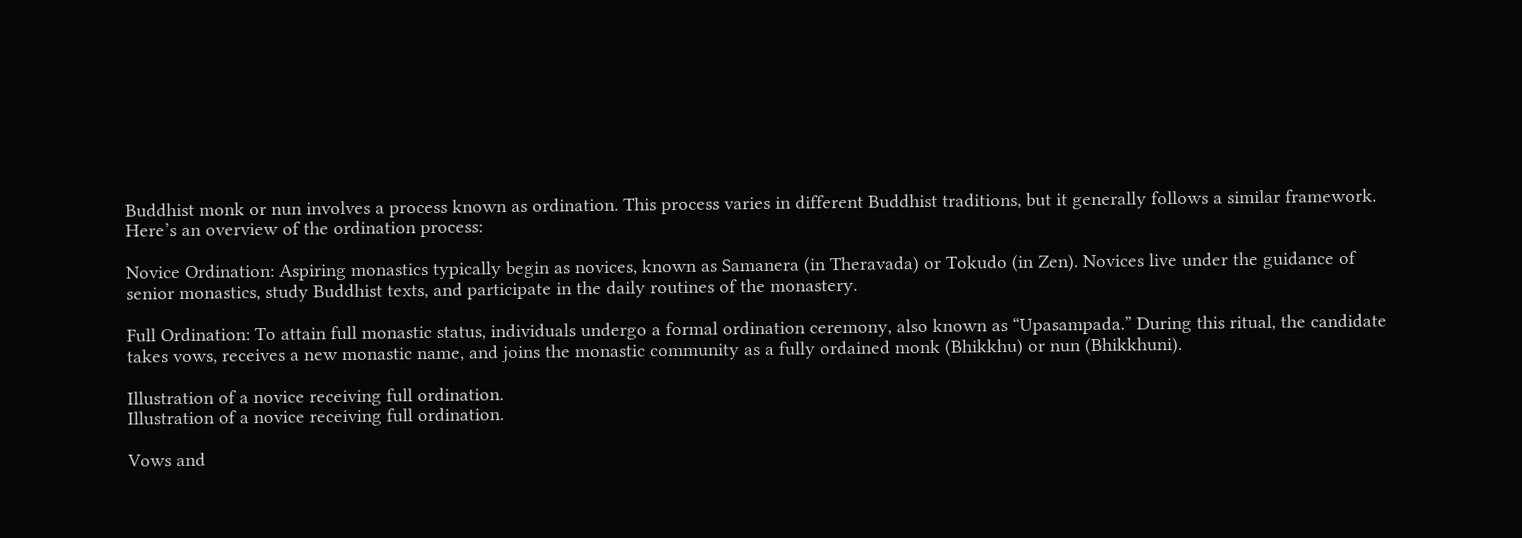Buddhist monk or nun involves a process known as ordination. This process varies in different Buddhist traditions, but it generally follows a similar framework. Here’s an overview of the ordination process:

Novice Ordination: Aspiring monastics typically begin as novices, known as Samanera (in Theravada) or Tokudo (in Zen). Novices live under the guidance of senior monastics, study Buddhist texts, and participate in the daily routines of the monastery.

Full Ordination: To attain full monastic status, individuals undergo a formal ordination ceremony, also known as “Upasampada.” During this ritual, the candidate takes vows, receives a new monastic name, and joins the monastic community as a fully ordained monk (Bhikkhu) or nun (Bhikkhuni).

Illustration of a novice receiving full ordination.
Illustration of a novice receiving full ordination.

Vows and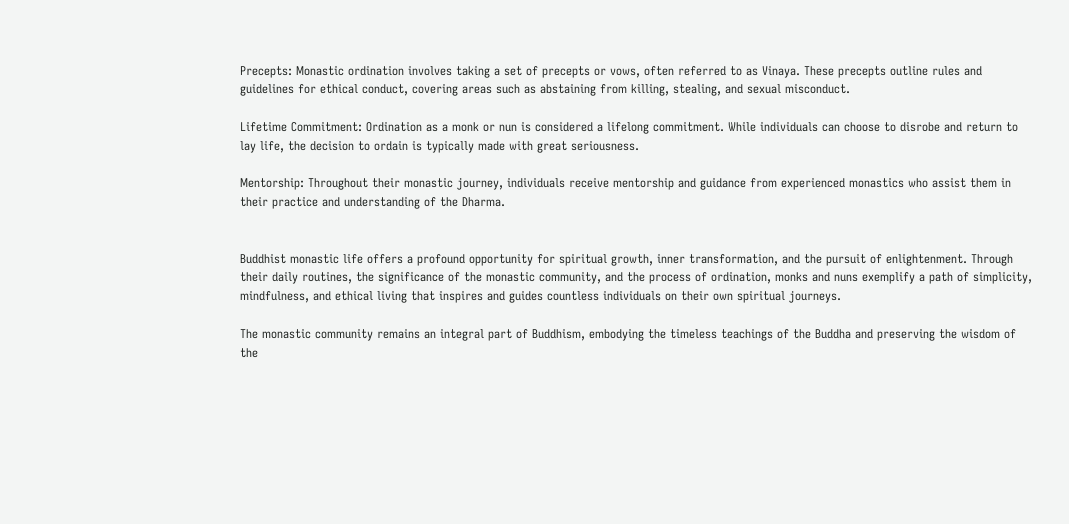Precepts: Monastic ordination involves taking a set of precepts or vows, often referred to as Vinaya. These precepts outline rules and guidelines for ethical conduct, covering areas such as abstaining from killing, stealing, and sexual misconduct.

Lifetime Commitment: Ordination as a monk or nun is considered a lifelong commitment. While individuals can choose to disrobe and return to lay life, the decision to ordain is typically made with great seriousness.

Mentorship: Throughout their monastic journey, individuals receive mentorship and guidance from experienced monastics who assist them in their practice and understanding of the Dharma.


Buddhist monastic life offers a profound opportunity for spiritual growth, inner transformation, and the pursuit of enlightenment. Through their daily routines, the significance of the monastic community, and the process of ordination, monks and nuns exemplify a path of simplicity, mindfulness, and ethical living that inspires and guides countless individuals on their own spiritual journeys.

The monastic community remains an integral part of Buddhism, embodying the timeless teachings of the Buddha and preserving the wisdom of the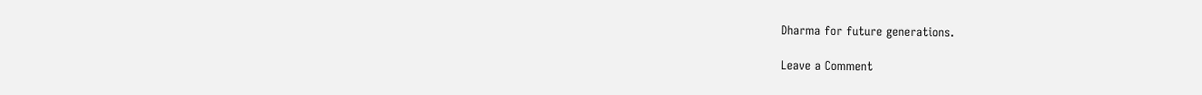Dharma for future generations.

Leave a Comment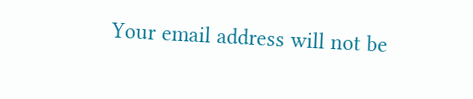Your email address will not be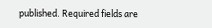published. Required fields are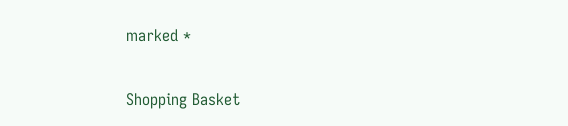marked *

Shopping Basket